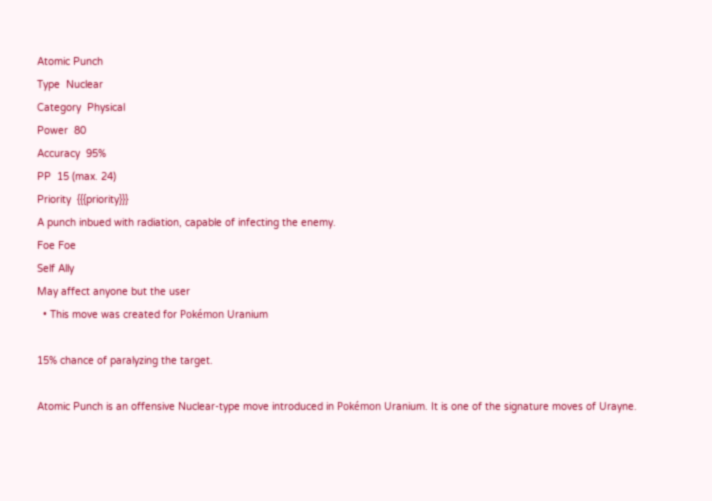Atomic Punch
Type  Nuclear
Category  Physical
Power  80
Accuracy  95%
PP  15 (max. 24)
Priority  {{{priority}}}
A punch inbued with radiation, capable of infecting the enemy.
Foe Foe
Self Ally
May affect anyone but the user
  • This move was created for Pokémon Uranium

15% chance of paralyzing the target.

Atomic Punch is an offensive Nuclear-type move introduced in Pokémon Uranium. It is one of the signature moves of Urayne.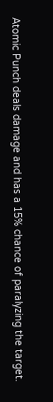Atomic Punch deals damage and has a 15% chance of paralyzing the target.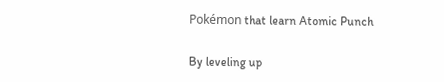Pokémon that learn Atomic Punch

By leveling up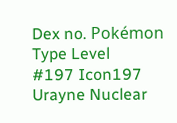Dex no. Pokémon Type Level
#197 Icon197 Urayne Nuclear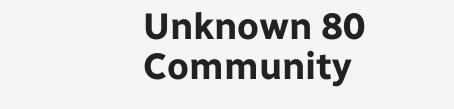Unknown 80
Community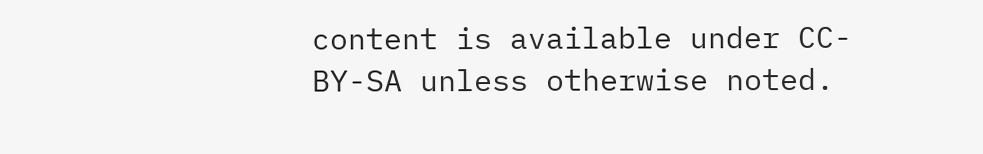content is available under CC-BY-SA unless otherwise noted.